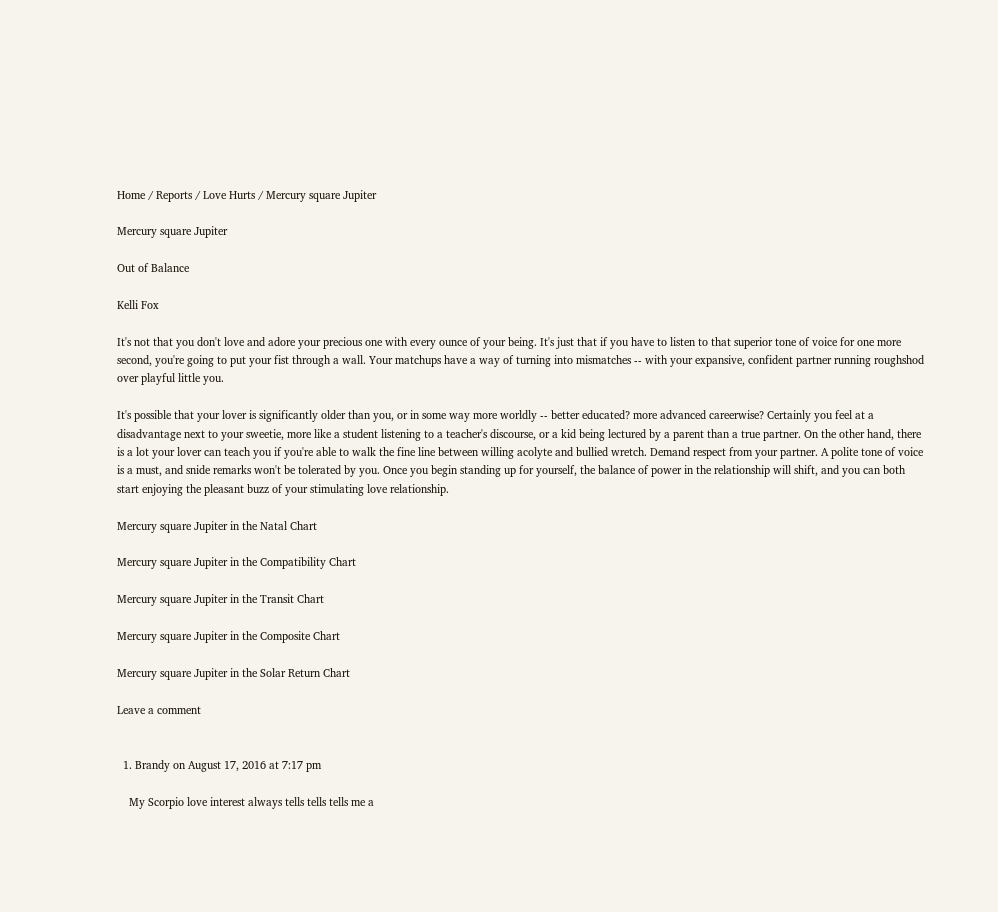Home / Reports / Love Hurts / Mercury square Jupiter

Mercury square Jupiter

Out of Balance

Kelli Fox

It's not that you don't love and adore your precious one with every ounce of your being. It's just that if you have to listen to that superior tone of voice for one more second, you're going to put your fist through a wall. Your matchups have a way of turning into mismatches -- with your expansive, confident partner running roughshod over playful little you.

It's possible that your lover is significantly older than you, or in some way more worldly -- better educated? more advanced careerwise? Certainly you feel at a disadvantage next to your sweetie, more like a student listening to a teacher's discourse, or a kid being lectured by a parent than a true partner. On the other hand, there is a lot your lover can teach you if you're able to walk the fine line between willing acolyte and bullied wretch. Demand respect from your partner. A polite tone of voice is a must, and snide remarks won't be tolerated by you. Once you begin standing up for yourself, the balance of power in the relationship will shift, and you can both start enjoying the pleasant buzz of your stimulating love relationship.

Mercury square Jupiter in the Natal Chart

Mercury square Jupiter in the Compatibility Chart

Mercury square Jupiter in the Transit Chart

Mercury square Jupiter in the Composite Chart

Mercury square Jupiter in the Solar Return Chart

Leave a comment


  1. Brandy on August 17, 2016 at 7:17 pm

    My Scorpio love interest always tells tells tells me a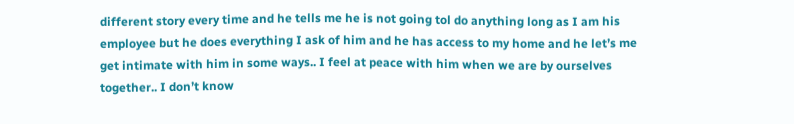different story every time and he tells me he is not going tol do anything long as I am his employee but he does everything I ask of him and he has access to my home and he let’s me get intimate with him in some ways.. I feel at peace with him when we are by ourselves together.. I don’t know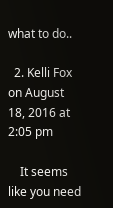what to do..

  2. Kelli Fox on August 18, 2016 at 2:05 pm

    It seems like you need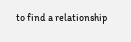to find a relationship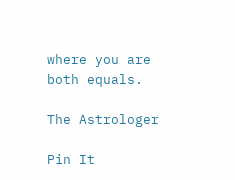where you are both equals.

The Astrologer

Pin It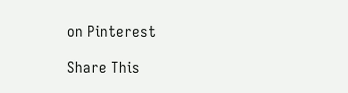on Pinterest

Share This